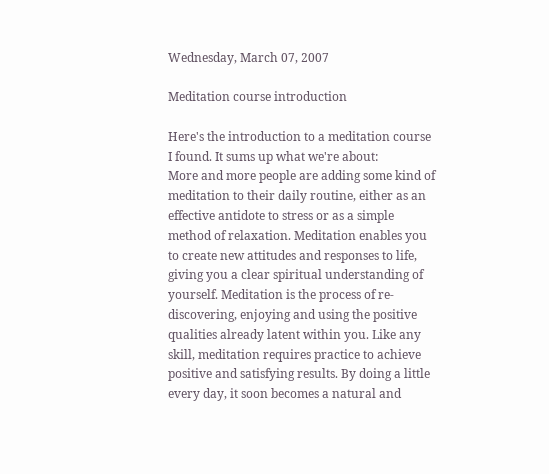Wednesday, March 07, 2007

Meditation course introduction

Here's the introduction to a meditation course I found. It sums up what we're about:
More and more people are adding some kind of meditation to their daily routine, either as an effective antidote to stress or as a simple method of relaxation. Meditation enables you to create new attitudes and responses to life, giving you a clear spiritual understanding of yourself. Meditation is the process of re-discovering, enjoying and using the positive qualities already latent within you. Like any skill, meditation requires practice to achieve positive and satisfying results. By doing a little every day, it soon becomes a natural and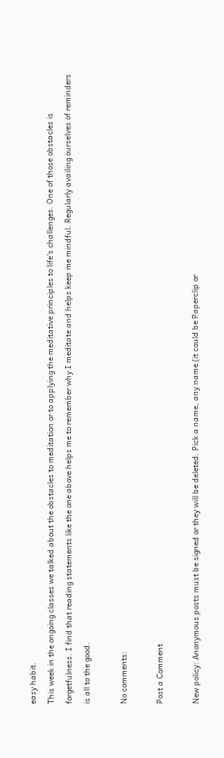easy habit.
This week in the ongoing classes we talked about the obstacles to meditation or to applying the meditative principles to life's challenges. One of those obstacles is forgetfulness. I find that reading statements like the one above helps me to remember why I meditate and helps keep me mindful. Regularly availing ourselves of reminders is all to the good.

No comments:

Post a Comment

New policy: Anonymous posts must be signed or they will be deleted. Pick a name, any name (it could be Paperclip or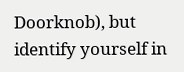Doorknob), but identify yourself in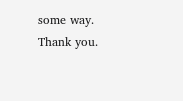some way. Thank you.